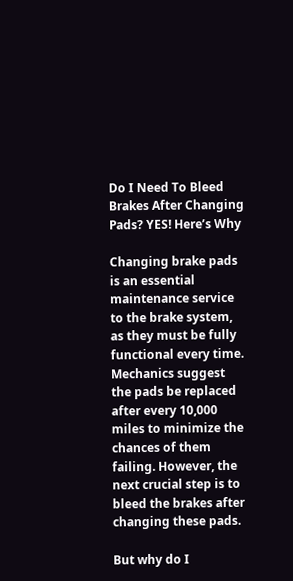Do I Need To Bleed Brakes After Changing Pads? YES! Here’s Why

Changing brake pads is an essential maintenance service to the brake system, as they must be fully functional every time. Mechanics suggest the pads be replaced after every 10,000 miles to minimize the chances of them failing. However, the next crucial step is to bleed the brakes after changing these pads.

But why do I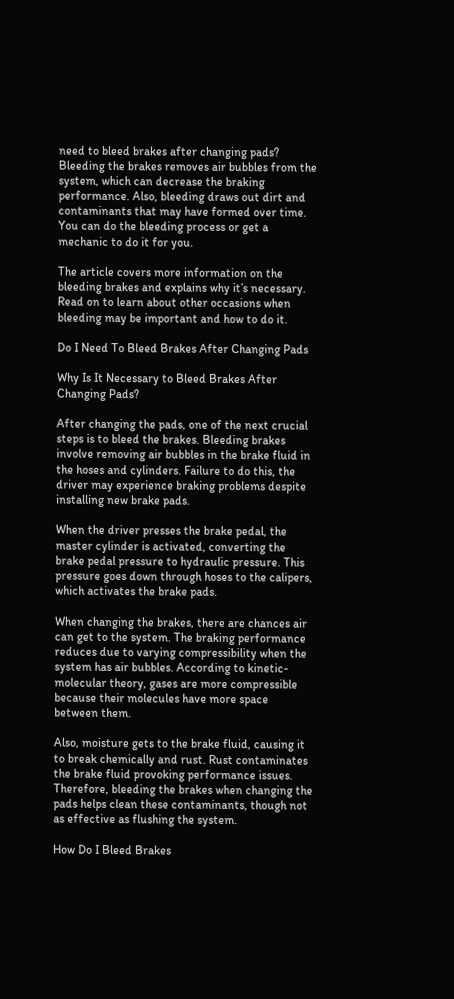need to bleed brakes after changing pads? Bleeding the brakes removes air bubbles from the system, which can decrease the braking performance. Also, bleeding draws out dirt and contaminants that may have formed over time. You can do the bleeding process or get a mechanic to do it for you.

The article covers more information on the bleeding brakes and explains why it’s necessary. Read on to learn about other occasions when bleeding may be important and how to do it.

Do I Need To Bleed Brakes After Changing Pads

Why Is It Necessary to Bleed Brakes After Changing Pads?

After changing the pads, one of the next crucial steps is to bleed the brakes. Bleeding brakes involve removing air bubbles in the brake fluid in the hoses and cylinders. Failure to do this, the driver may experience braking problems despite installing new brake pads.

When the driver presses the brake pedal, the master cylinder is activated, converting the brake pedal pressure to hydraulic pressure. This pressure goes down through hoses to the calipers, which activates the brake pads.

When changing the brakes, there are chances air can get to the system. The braking performance reduces due to varying compressibility when the system has air bubbles. According to kinetic-molecular theory, gases are more compressible because their molecules have more space between them.

Also, moisture gets to the brake fluid, causing it to break chemically and rust. Rust contaminates the brake fluid provoking performance issues. Therefore, bleeding the brakes when changing the pads helps clean these contaminants, though not as effective as flushing the system.

How Do I Bleed Brakes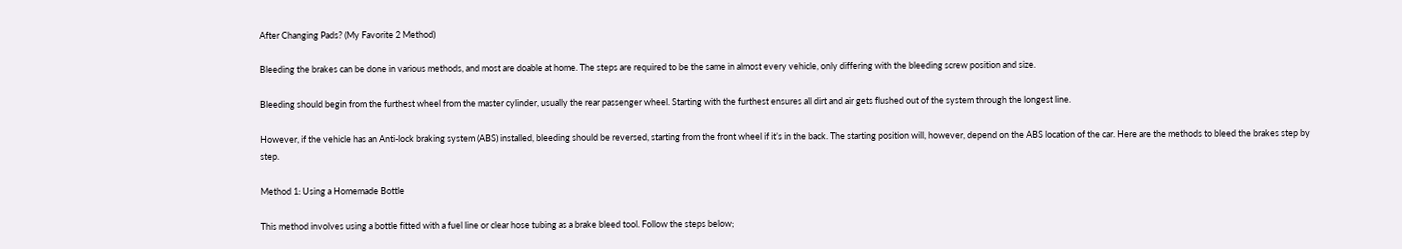After Changing Pads? (My Favorite 2 Method)

Bleeding the brakes can be done in various methods, and most are doable at home. The steps are required to be the same in almost every vehicle, only differing with the bleeding screw position and size.

Bleeding should begin from the furthest wheel from the master cylinder, usually the rear passenger wheel. Starting with the furthest ensures all dirt and air gets flushed out of the system through the longest line.

However, if the vehicle has an Anti-lock braking system (ABS) installed, bleeding should be reversed, starting from the front wheel if it’s in the back. The starting position will, however, depend on the ABS location of the car. Here are the methods to bleed the brakes step by step.

Method 1: Using a Homemade Bottle

This method involves using a bottle fitted with a fuel line or clear hose tubing as a brake bleed tool. Follow the steps below;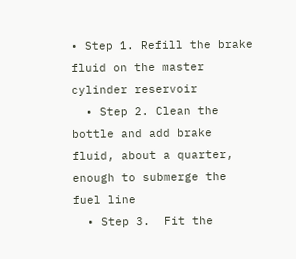• Step 1. Refill the brake fluid on the master cylinder reservoir
  • Step 2. Clean the bottle and add brake fluid, about a quarter, enough to submerge the fuel line
  • Step 3.  Fit the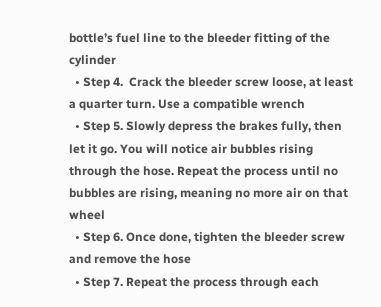bottle’s fuel line to the bleeder fitting of the cylinder
  • Step 4.  Crack the bleeder screw loose, at least a quarter turn. Use a compatible wrench
  • Step 5. Slowly depress the brakes fully, then let it go. You will notice air bubbles rising through the hose. Repeat the process until no bubbles are rising, meaning no more air on that wheel
  • Step 6. Once done, tighten the bleeder screw and remove the hose
  • Step 7. Repeat the process through each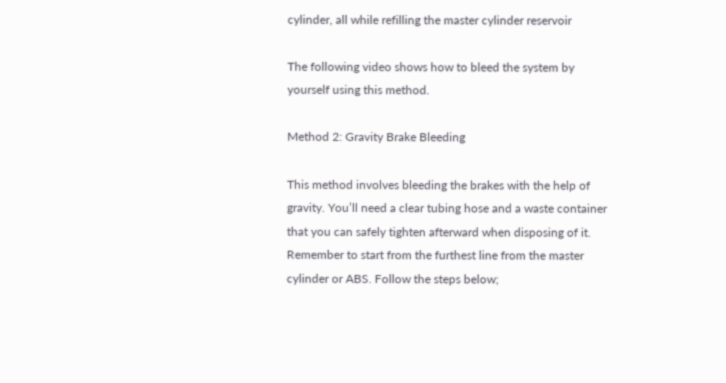cylinder, all while refilling the master cylinder reservoir

The following video shows how to bleed the system by yourself using this method.

Method 2: Gravity Brake Bleeding

This method involves bleeding the brakes with the help of gravity. You’ll need a clear tubing hose and a waste container that you can safely tighten afterward when disposing of it. Remember to start from the furthest line from the master cylinder or ABS. Follow the steps below;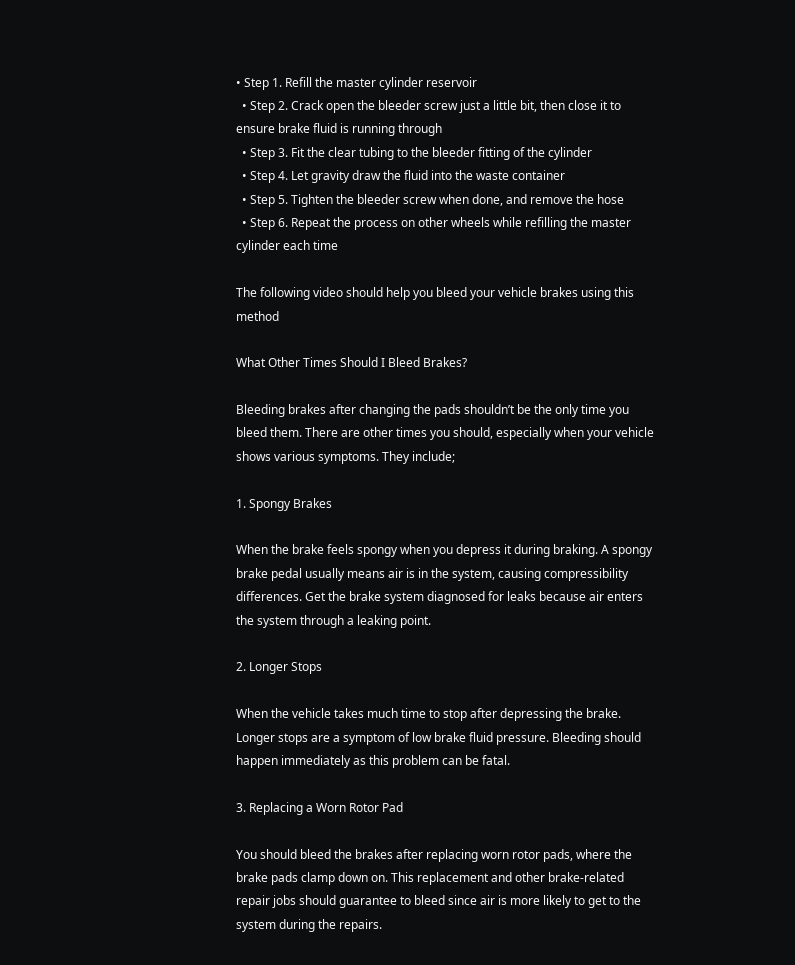• Step 1. Refill the master cylinder reservoir
  • Step 2. Crack open the bleeder screw just a little bit, then close it to ensure brake fluid is running through
  • Step 3. Fit the clear tubing to the bleeder fitting of the cylinder
  • Step 4. Let gravity draw the fluid into the waste container
  • Step 5. Tighten the bleeder screw when done, and remove the hose
  • Step 6. Repeat the process on other wheels while refilling the master cylinder each time

The following video should help you bleed your vehicle brakes using this method

What Other Times Should I Bleed Brakes?

Bleeding brakes after changing the pads shouldn’t be the only time you bleed them. There are other times you should, especially when your vehicle shows various symptoms. They include;

1. Spongy Brakes

When the brake feels spongy when you depress it during braking. A spongy brake pedal usually means air is in the system, causing compressibility differences. Get the brake system diagnosed for leaks because air enters the system through a leaking point.

2. Longer Stops

When the vehicle takes much time to stop after depressing the brake. Longer stops are a symptom of low brake fluid pressure. Bleeding should happen immediately as this problem can be fatal.

3. Replacing a Worn Rotor Pad

You should bleed the brakes after replacing worn rotor pads, where the brake pads clamp down on. This replacement and other brake-related repair jobs should guarantee to bleed since air is more likely to get to the system during the repairs.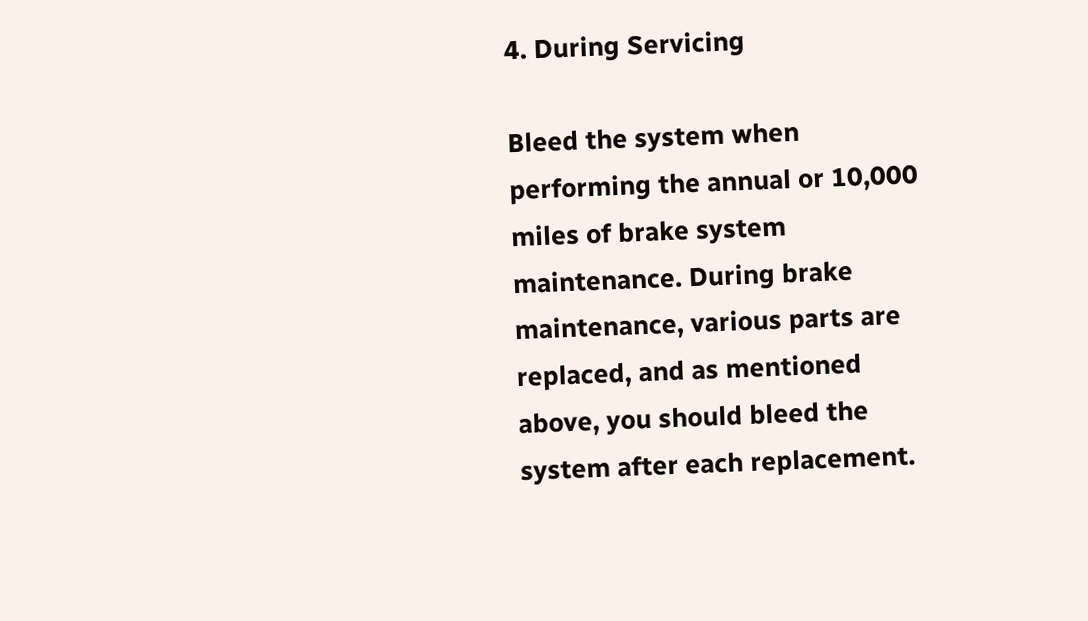4. During Servicing

Bleed the system when performing the annual or 10,000 miles of brake system maintenance. During brake maintenance, various parts are replaced, and as mentioned above, you should bleed the system after each replacement.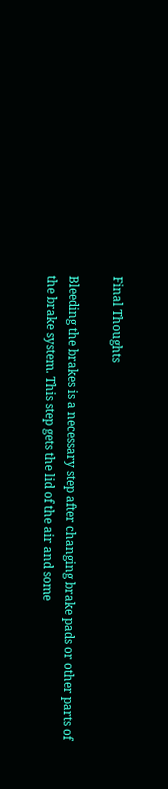Final Thoughts

Bleeding the brakes is a necessary step after changing brake pads or other parts of the brake system. This step gets the lid of the air and some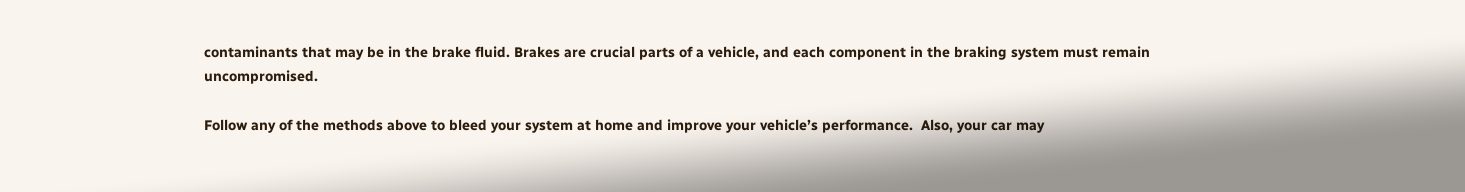contaminants that may be in the brake fluid. Brakes are crucial parts of a vehicle, and each component in the braking system must remain uncompromised.

Follow any of the methods above to bleed your system at home and improve your vehicle’s performance.  Also, your car may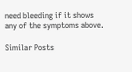need bleeding if it shows any of the symptoms above.

Similar Posts